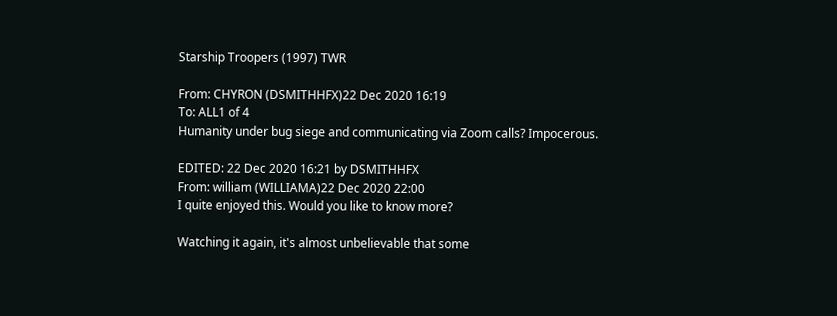Starship Troopers (1997) TWR

From: CHYRON (DSMITHHFX)22 Dec 2020 16:19
To: ALL1 of 4
Humanity under bug siege and communicating via Zoom calls? Impocerous.

EDITED: 22 Dec 2020 16:21 by DSMITHHFX
From: william (WILLIAMA)22 Dec 2020 22:00
I quite enjoyed this. Would you like to know more?

Watching it again, it's almost unbelievable that some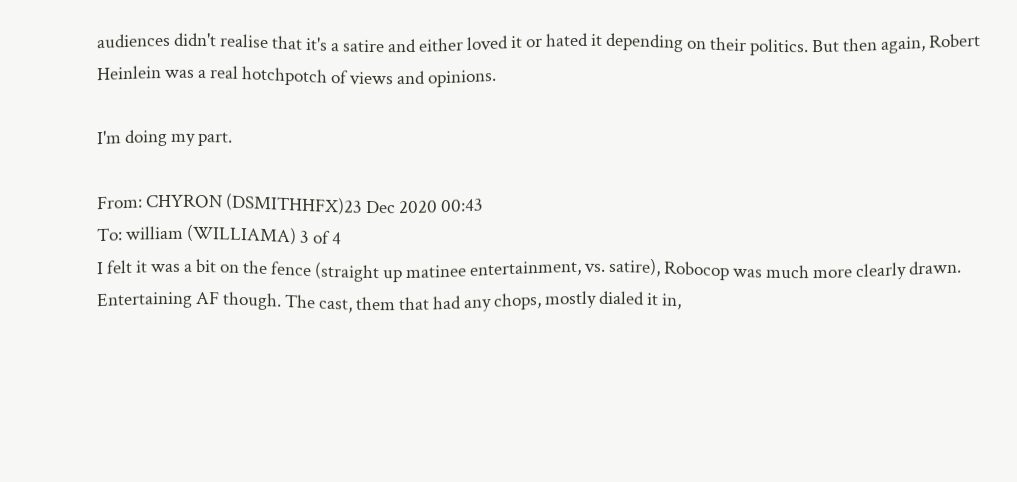audiences didn't realise that it's a satire and either loved it or hated it depending on their politics. But then again, Robert Heinlein was a real hotchpotch of views and opinions.

I'm doing my part.

From: CHYRON (DSMITHHFX)23 Dec 2020 00:43
To: william (WILLIAMA) 3 of 4
I felt it was a bit on the fence (straight up matinee entertainment, vs. satire), Robocop was much more clearly drawn. Entertaining AF though. The cast, them that had any chops, mostly dialed it in,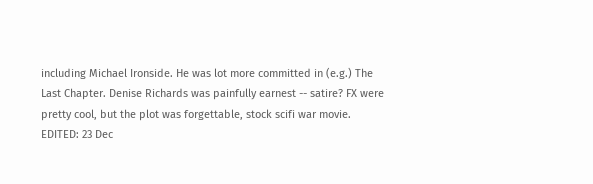including Michael Ironside. He was lot more committed in (e.g.) The Last Chapter. Denise Richards was painfully earnest -- satire? FX were pretty cool, but the plot was forgettable, stock scifi war movie.
EDITED: 23 Dec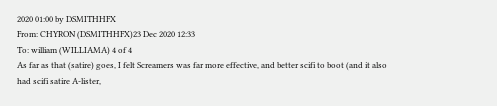2020 01:00 by DSMITHHFX
From: CHYRON (DSMITHHFX)23 Dec 2020 12:33
To: william (WILLIAMA) 4 of 4
As far as that (satire) goes, I felt Screamers was far more effective, and better scifi to boot (and it also had scifi satire A-lister,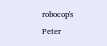robocop's Peter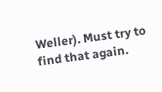Weller). Must try to find that again.